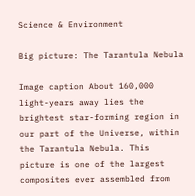Science & Environment

Big picture: The Tarantula Nebula

Image caption About 160,000 light-years away lies the brightest star-forming region in our part of the Universe, within the Tarantula Nebula. This picture is one of the largest composites ever assembled from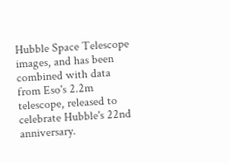Hubble Space Telescope images, and has been combined with data from Eso's 2.2m telescope, released to celebrate Hubble's 22nd anniversary.